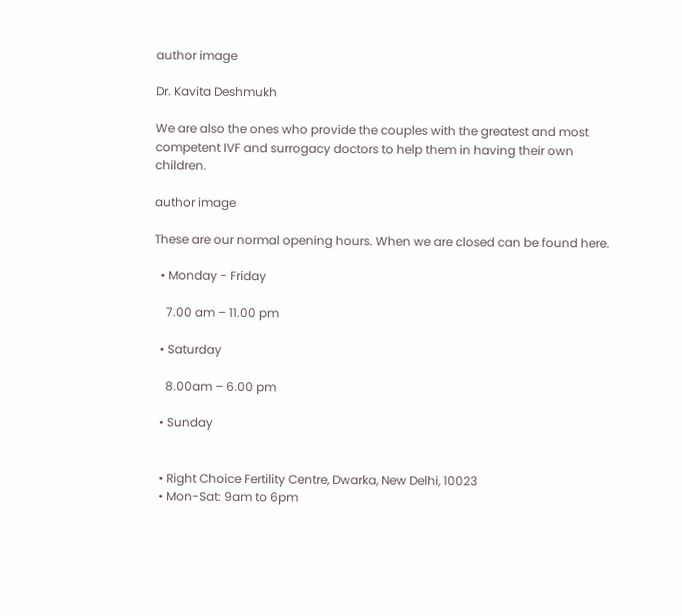author image

Dr. Kavita Deshmukh

We are also the ones who provide the couples with the greatest and most competent IVF and surrogacy doctors to help them in having their own children.

author image

These are our normal opening hours. When we are closed can be found here.

  • Monday - Friday

    7.00 am – 11.00 pm

  • Saturday

    8.00am – 6.00 pm

  • Sunday


  • Right Choice Fertility Centre, Dwarka, New Delhi, 10023
  • Mon-Sat: 9am to 6pm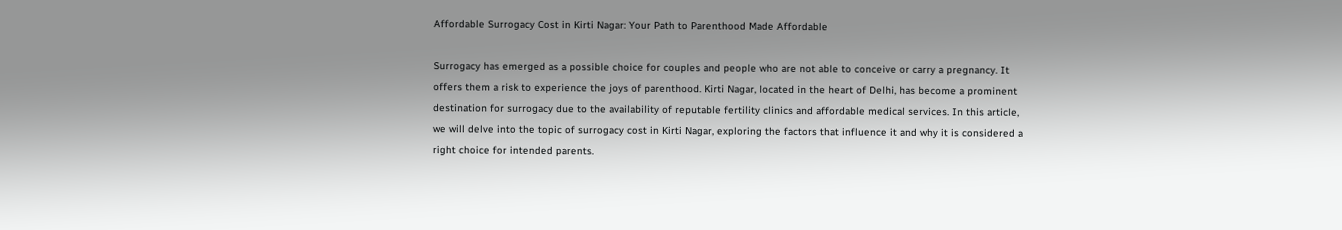Affordable Surrogacy Cost in Kirti Nagar: Your Path to Parenthood Made Affordable

Surrogacy has emerged as a possible choice for couples and people who are not able to conceive or carry a pregnancy. It offers them a risk to experience the joys of parenthood. Kirti Nagar, located in the heart of Delhi, has become a prominent destination for surrogacy due to the availability of reputable fertility clinics and affordable medical services. In this article, we will delve into the topic of surrogacy cost in Kirti Nagar, exploring the factors that influence it and why it is considered a right choice for intended parents.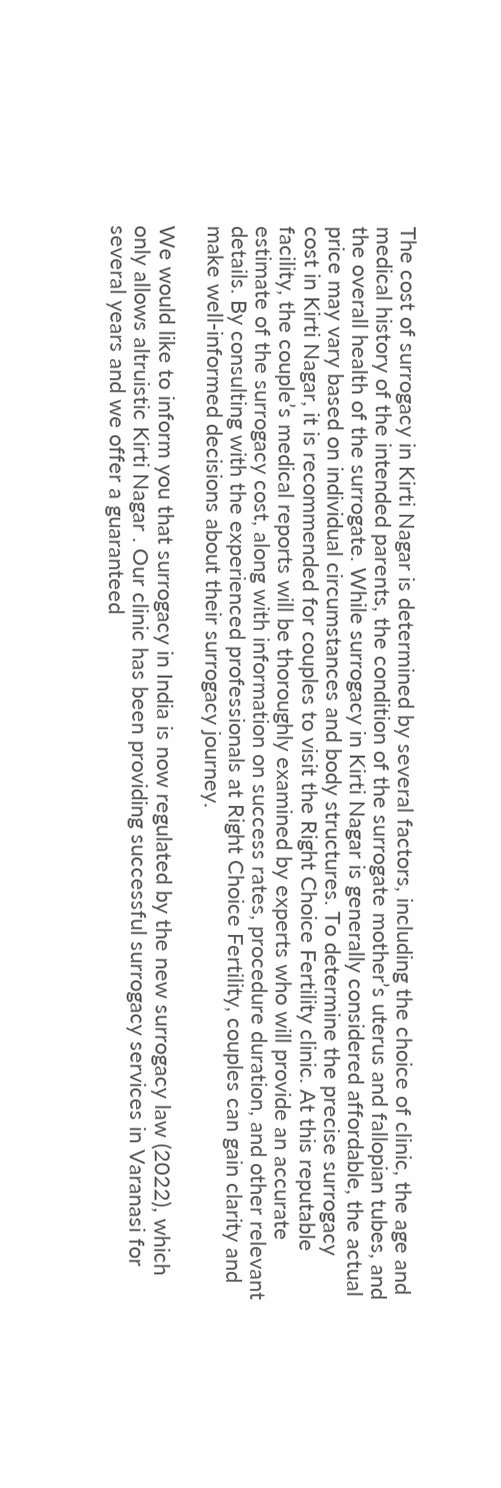The cost of surrogacy in Kirti Nagar is determined by several factors, including the choice of clinic, the age and medical history of the intended parents, the condition of the surrogate mother’s uterus and fallopian tubes, and the overall health of the surrogate. While surrogacy in Kirti Nagar is generally considered affordable, the actual price may vary based on individual circumstances and body structures. To determine the precise surrogacy cost in Kirti Nagar, it is recommended for couples to visit the Right Choice Fertility clinic. At this reputable facility, the couple’s medical reports will be thoroughly examined by experts who will provide an accurate estimate of the surrogacy cost, along with information on success rates, procedure duration, and other relevant details. By consulting with the experienced professionals at Right Choice Fertility, couples can gain clarity and make well-informed decisions about their surrogacy journey.

We would like to inform you that surrogacy in India is now regulated by the new surrogacy law (2022), which only allows altruistic Kirti Nagar . Our clinic has been providing successful surrogacy services in Varanasi for several years and we offer a guaranteed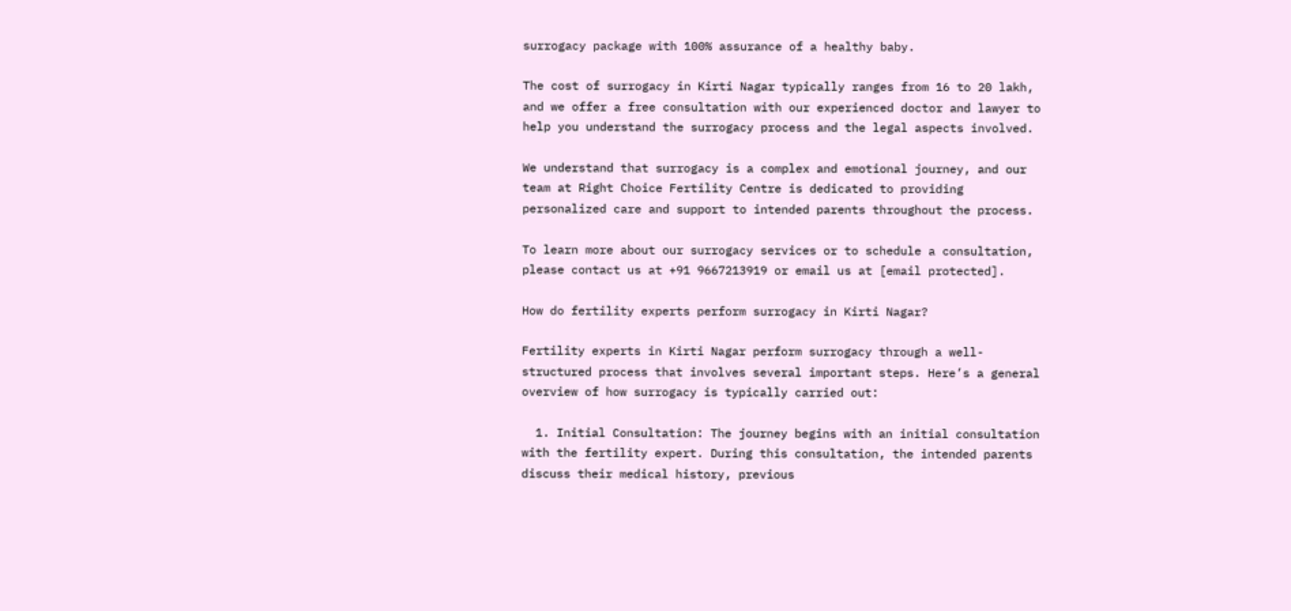surrogacy package with 100% assurance of a healthy baby.

The cost of surrogacy in Kirti Nagar typically ranges from 16 to 20 lakh, and we offer a free consultation with our experienced doctor and lawyer to help you understand the surrogacy process and the legal aspects involved.

We understand that surrogacy is a complex and emotional journey, and our team at Right Choice Fertility Centre is dedicated to providing personalized care and support to intended parents throughout the process.

To learn more about our surrogacy services or to schedule a consultation, please contact us at +91 9667213919 or email us at [email protected].

How do fertility experts perform surrogacy in Kirti Nagar?

Fertility experts in Kirti Nagar perform surrogacy through a well-structured process that involves several important steps. Here’s a general overview of how surrogacy is typically carried out:

  1. Initial Consultation: The journey begins with an initial consultation with the fertility expert. During this consultation, the intended parents discuss their medical history, previous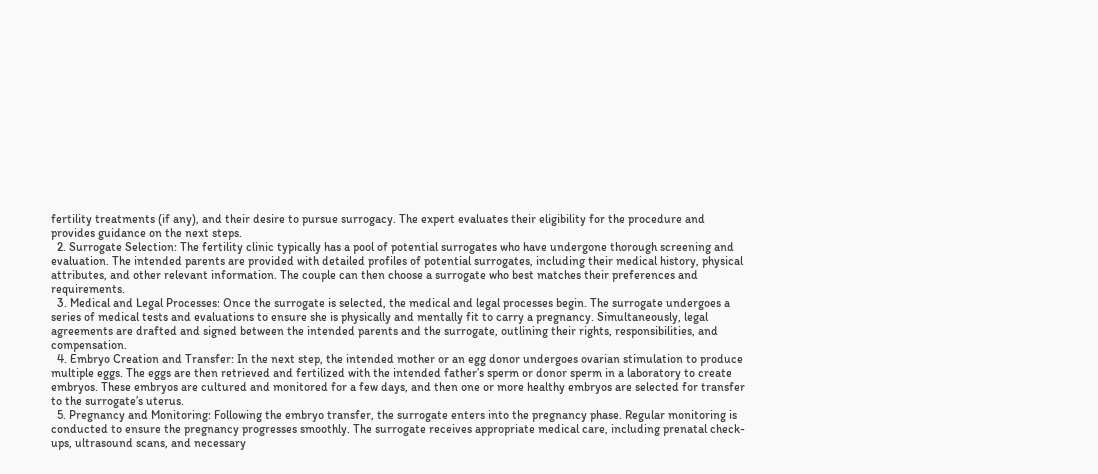fertility treatments (if any), and their desire to pursue surrogacy. The expert evaluates their eligibility for the procedure and provides guidance on the next steps.
  2. Surrogate Selection: The fertility clinic typically has a pool of potential surrogates who have undergone thorough screening and evaluation. The intended parents are provided with detailed profiles of potential surrogates, including their medical history, physical attributes, and other relevant information. The couple can then choose a surrogate who best matches their preferences and requirements.
  3. Medical and Legal Processes: Once the surrogate is selected, the medical and legal processes begin. The surrogate undergoes a series of medical tests and evaluations to ensure she is physically and mentally fit to carry a pregnancy. Simultaneously, legal agreements are drafted and signed between the intended parents and the surrogate, outlining their rights, responsibilities, and compensation.
  4. Embryo Creation and Transfer: In the next step, the intended mother or an egg donor undergoes ovarian stimulation to produce multiple eggs. The eggs are then retrieved and fertilized with the intended father’s sperm or donor sperm in a laboratory to create embryos. These embryos are cultured and monitored for a few days, and then one or more healthy embryos are selected for transfer to the surrogate’s uterus.
  5. Pregnancy and Monitoring: Following the embryo transfer, the surrogate enters into the pregnancy phase. Regular monitoring is conducted to ensure the pregnancy progresses smoothly. The surrogate receives appropriate medical care, including prenatal check-ups, ultrasound scans, and necessary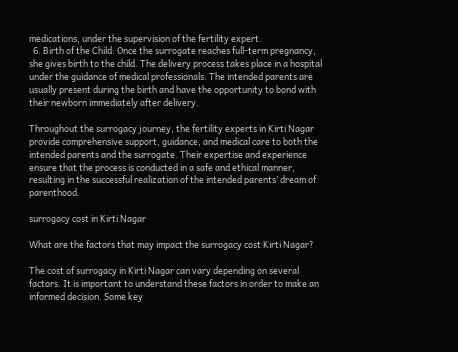medications, under the supervision of the fertility expert.
  6. Birth of the Child: Once the surrogate reaches full-term pregnancy, she gives birth to the child. The delivery process takes place in a hospital under the guidance of medical professionals. The intended parents are usually present during the birth and have the opportunity to bond with their newborn immediately after delivery.

Throughout the surrogacy journey, the fertility experts in Kirti Nagar provide comprehensive support, guidance, and medical care to both the intended parents and the surrogate. Their expertise and experience ensure that the process is conducted in a safe and ethical manner, resulting in the successful realization of the intended parents’ dream of parenthood.

surrogacy cost in Kirti Nagar

What are the factors that may impact the surrogacy cost Kirti Nagar?

The cost of surrogacy in Kirti Nagar can vary depending on several factors. It is important to understand these factors in order to make an informed decision. Some key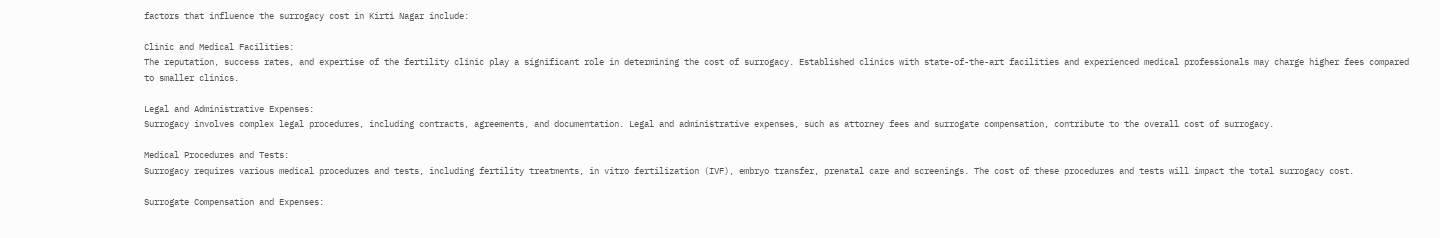factors that influence the surrogacy cost in Kirti Nagar include:

Clinic and Medical Facilities:
The reputation, success rates, and expertise of the fertility clinic play a significant role in determining the cost of surrogacy. Established clinics with state-of-the-art facilities and experienced medical professionals may charge higher fees compared to smaller clinics.

Legal and Administrative Expenses:
Surrogacy involves complex legal procedures, including contracts, agreements, and documentation. Legal and administrative expenses, such as attorney fees and surrogate compensation, contribute to the overall cost of surrogacy.

Medical Procedures and Tests:
Surrogacy requires various medical procedures and tests, including fertility treatments, in vitro fertilization (IVF), embryo transfer, prenatal care and screenings. The cost of these procedures and tests will impact the total surrogacy cost.

Surrogate Compensation and Expenses: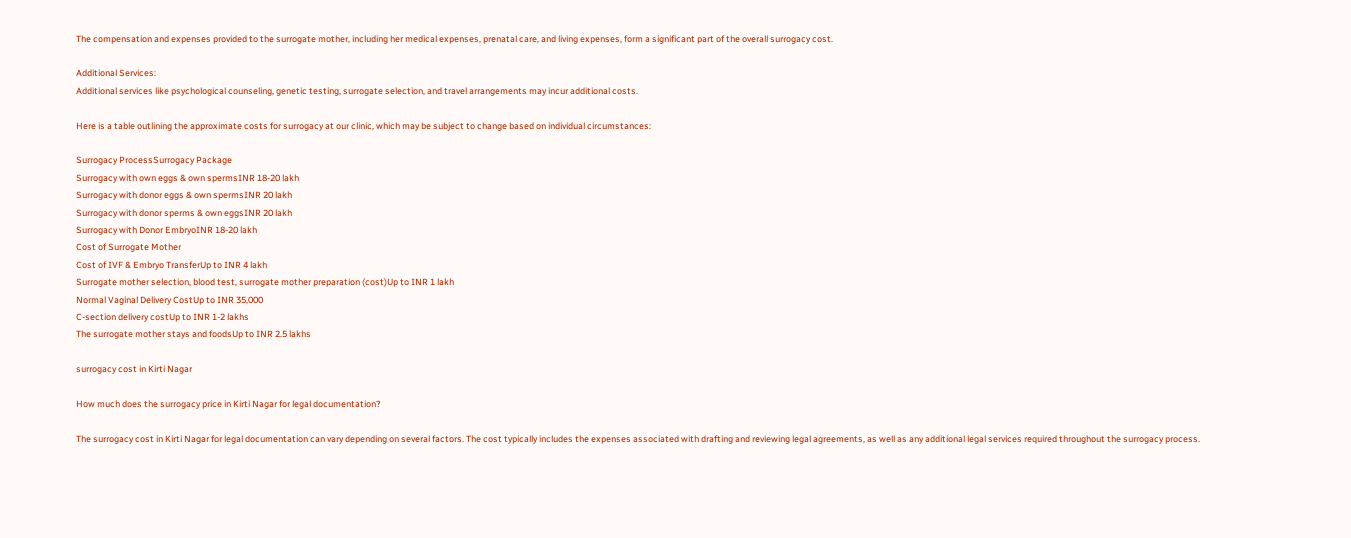The compensation and expenses provided to the surrogate mother, including her medical expenses, prenatal care, and living expenses, form a significant part of the overall surrogacy cost.

Additional Services:
Additional services like psychological counseling, genetic testing, surrogate selection, and travel arrangements may incur additional costs.

Here is a table outlining the approximate costs for surrogacy at our clinic, which may be subject to change based on individual circumstances:

Surrogacy ProcessSurrogacy Package
Surrogacy with own eggs & own spermsINR 18-20 lakh
Surrogacy with donor eggs & own spermsINR 20 lakh
Surrogacy with donor sperms & own eggsINR 20 lakh
Surrogacy with Donor EmbryoINR 18-20 lakh
Cost of Surrogate Mother
Cost of IVF & Embryo TransferUp to INR 4 lakh
Surrogate mother selection, blood test, surrogate mother preparation (cost)Up to INR 1 lakh
Normal Vaginal Delivery CostUp to INR 35,000
C-section delivery costUp to INR 1-2 lakhs
The surrogate mother stays and foodsUp to INR 2.5 lakhs

surrogacy cost in Kirti Nagar

How much does the surrogacy price in Kirti Nagar for legal documentation?

The surrogacy cost in Kirti Nagar for legal documentation can vary depending on several factors. The cost typically includes the expenses associated with drafting and reviewing legal agreements, as well as any additional legal services required throughout the surrogacy process.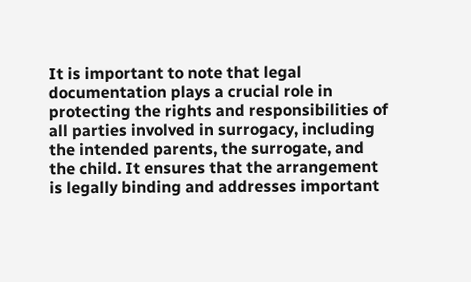It is important to note that legal documentation plays a crucial role in protecting the rights and responsibilities of all parties involved in surrogacy, including the intended parents, the surrogate, and the child. It ensures that the arrangement is legally binding and addresses important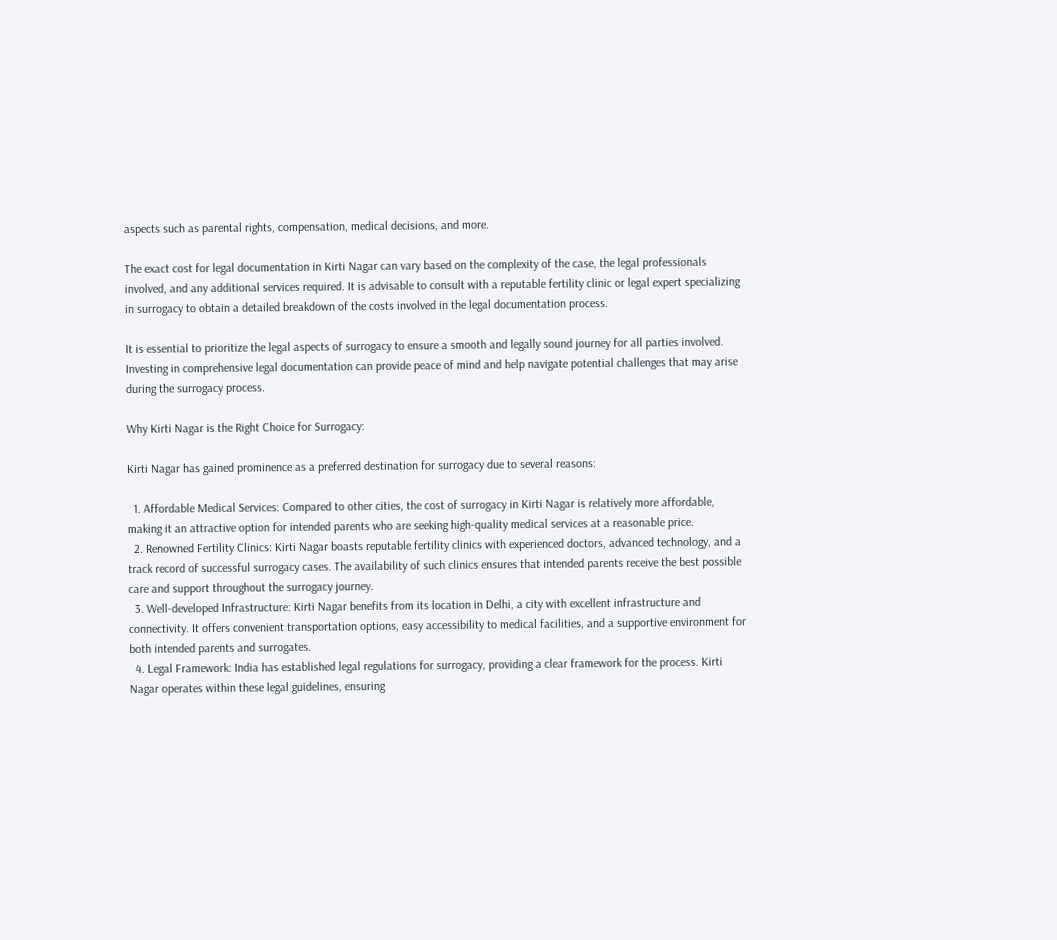aspects such as parental rights, compensation, medical decisions, and more.

The exact cost for legal documentation in Kirti Nagar can vary based on the complexity of the case, the legal professionals involved, and any additional services required. It is advisable to consult with a reputable fertility clinic or legal expert specializing in surrogacy to obtain a detailed breakdown of the costs involved in the legal documentation process.

It is essential to prioritize the legal aspects of surrogacy to ensure a smooth and legally sound journey for all parties involved. Investing in comprehensive legal documentation can provide peace of mind and help navigate potential challenges that may arise during the surrogacy process.

Why Kirti Nagar is the Right Choice for Surrogacy:

Kirti Nagar has gained prominence as a preferred destination for surrogacy due to several reasons:

  1. Affordable Medical Services: Compared to other cities, the cost of surrogacy in Kirti Nagar is relatively more affordable, making it an attractive option for intended parents who are seeking high-quality medical services at a reasonable price.
  2. Renowned Fertility Clinics: Kirti Nagar boasts reputable fertility clinics with experienced doctors, advanced technology, and a track record of successful surrogacy cases. The availability of such clinics ensures that intended parents receive the best possible care and support throughout the surrogacy journey.
  3. Well-developed Infrastructure: Kirti Nagar benefits from its location in Delhi, a city with excellent infrastructure and connectivity. It offers convenient transportation options, easy accessibility to medical facilities, and a supportive environment for both intended parents and surrogates.
  4. Legal Framework: India has established legal regulations for surrogacy, providing a clear framework for the process. Kirti Nagar operates within these legal guidelines, ensuring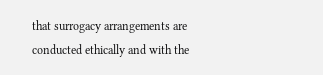that surrogacy arrangements are conducted ethically and with the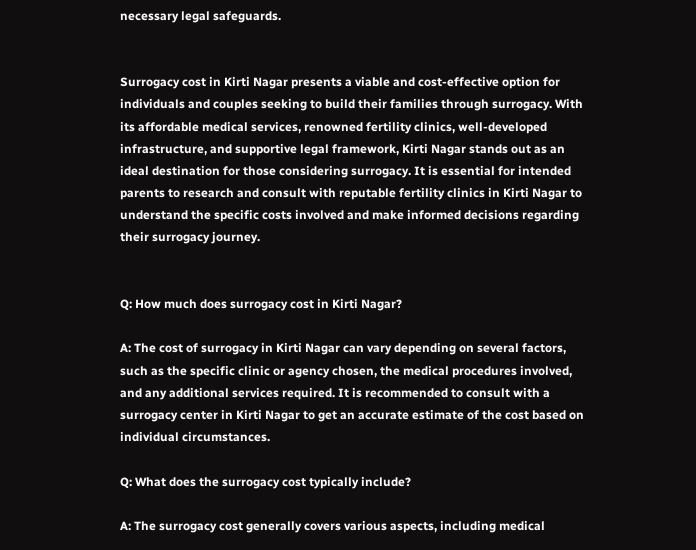necessary legal safeguards.


Surrogacy cost in Kirti Nagar presents a viable and cost-effective option for individuals and couples seeking to build their families through surrogacy. With its affordable medical services, renowned fertility clinics, well-developed infrastructure, and supportive legal framework, Kirti Nagar stands out as an ideal destination for those considering surrogacy. It is essential for intended parents to research and consult with reputable fertility clinics in Kirti Nagar to understand the specific costs involved and make informed decisions regarding their surrogacy journey.


Q: How much does surrogacy cost in Kirti Nagar?

A: The cost of surrogacy in Kirti Nagar can vary depending on several factors, such as the specific clinic or agency chosen, the medical procedures involved, and any additional services required. It is recommended to consult with a surrogacy center in Kirti Nagar to get an accurate estimate of the cost based on individual circumstances.

Q: What does the surrogacy cost typically include?

A: The surrogacy cost generally covers various aspects, including medical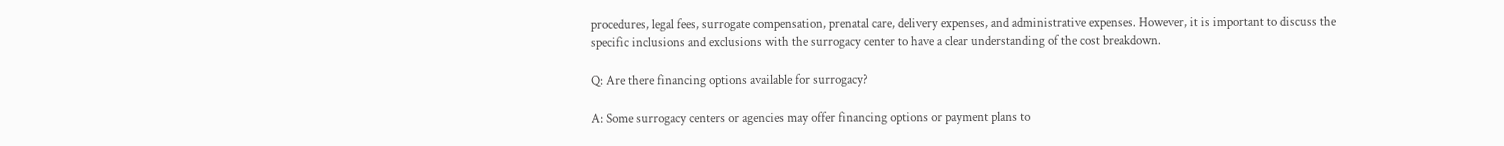procedures, legal fees, surrogate compensation, prenatal care, delivery expenses, and administrative expenses. However, it is important to discuss the specific inclusions and exclusions with the surrogacy center to have a clear understanding of the cost breakdown.

Q: Are there financing options available for surrogacy?

A: Some surrogacy centers or agencies may offer financing options or payment plans to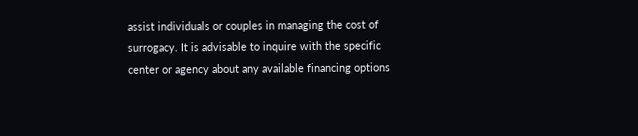assist individuals or couples in managing the cost of surrogacy. It is advisable to inquire with the specific center or agency about any available financing options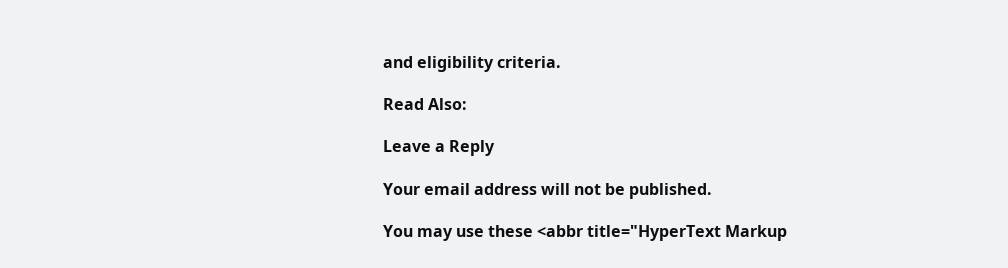and eligibility criteria.

Read Also:

Leave a Reply

Your email address will not be published.

You may use these <abbr title="HyperText Markup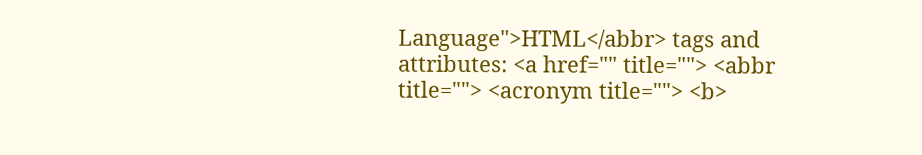Language">HTML</abbr> tags and attributes: <a href="" title=""> <abbr title=""> <acronym title=""> <b>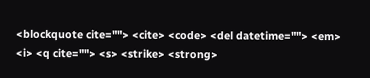<blockquote cite=""> <cite> <code> <del datetime=""> <em> <i> <q cite=""> <s> <strike> <strong>